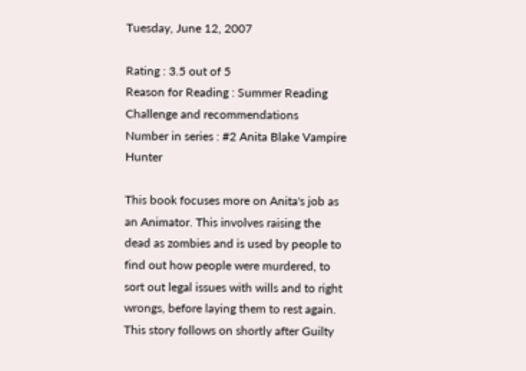Tuesday, June 12, 2007

Rating : 3.5 out of 5
Reason for Reading : Summer Reading Challenge and recommendations
Number in series : #2 Anita Blake Vampire Hunter

This book focuses more on Anita's job as an Animator. This involves raising the dead as zombies and is used by people to find out how people were murdered, to sort out legal issues with wills and to right wrongs, before laying them to rest again. This story follows on shortly after Guilty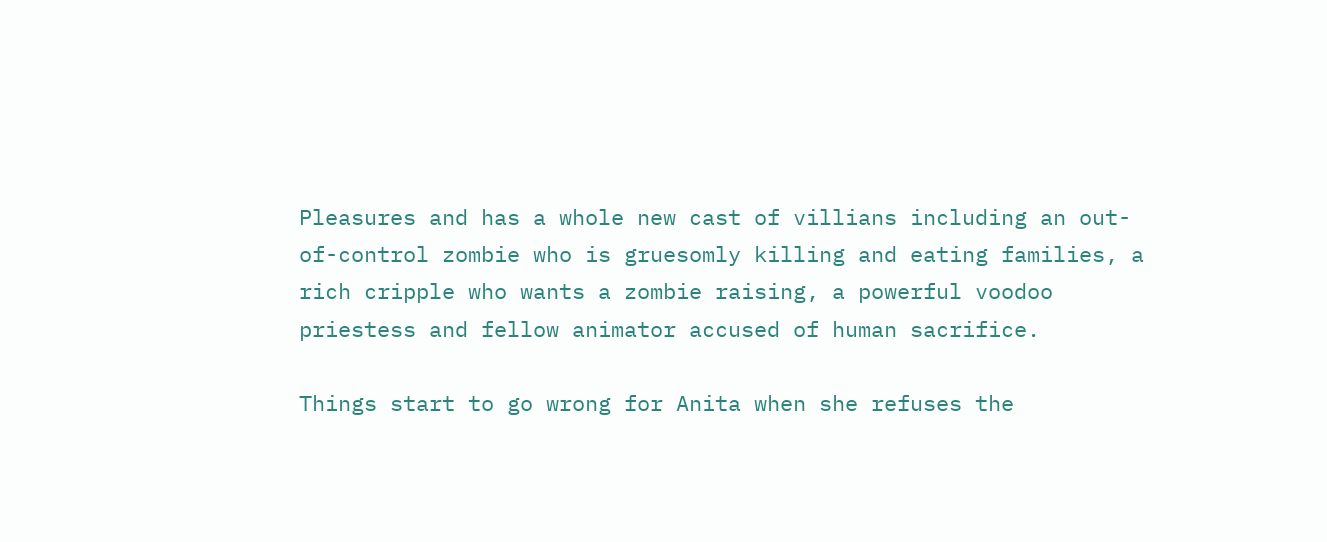Pleasures and has a whole new cast of villians including an out-of-control zombie who is gruesomly killing and eating families, a rich cripple who wants a zombie raising, a powerful voodoo priestess and fellow animator accused of human sacrifice.

Things start to go wrong for Anita when she refuses the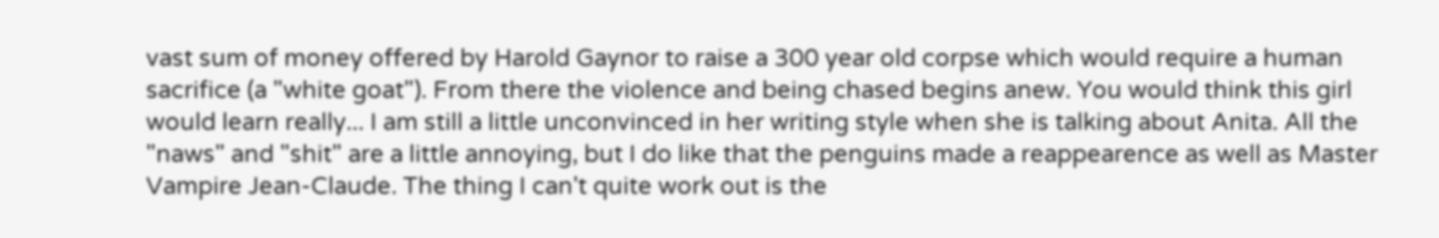vast sum of money offered by Harold Gaynor to raise a 300 year old corpse which would require a human sacrifice (a "white goat"). From there the violence and being chased begins anew. You would think this girl would learn really... I am still a little unconvinced in her writing style when she is talking about Anita. All the "naws" and "shit" are a little annoying, but I do like that the penguins made a reappearence as well as Master Vampire Jean-Claude. The thing I can't quite work out is the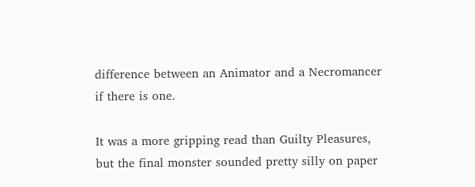difference between an Animator and a Necromancer if there is one.

It was a more gripping read than Guilty Pleasures, but the final monster sounded pretty silly on paper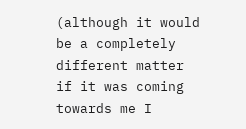(although it would be a completely different matter if it was coming towards me I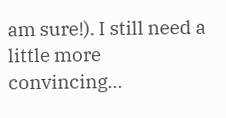am sure!). I still need a little more convincing...